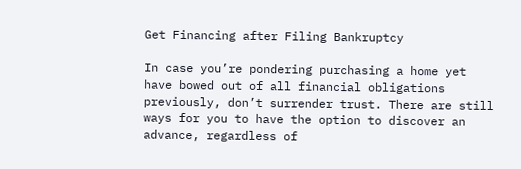Get Financing after Filing Bankruptcy

In case you’re pondering purchasing a home yet have bowed out of all financial obligations previously, don’t surrender trust. There are still ways for you to have the option to discover an advance, regardless of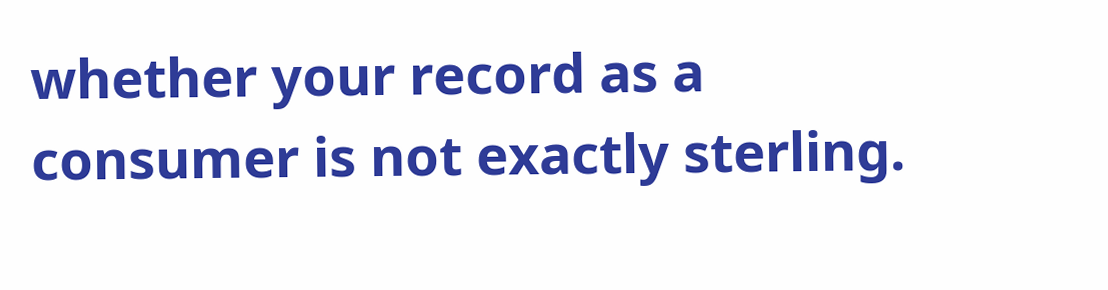whether your record as a consumer is not exactly sterling.